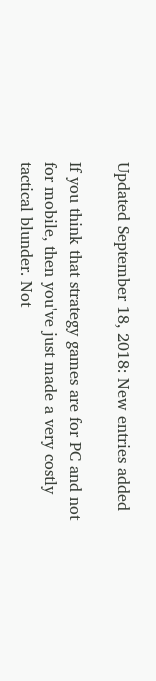Updated September 18, 2018: New entries added

If you think that strategy games are for PC and not for mobile, then you've just made a very costly tactical blunder. Not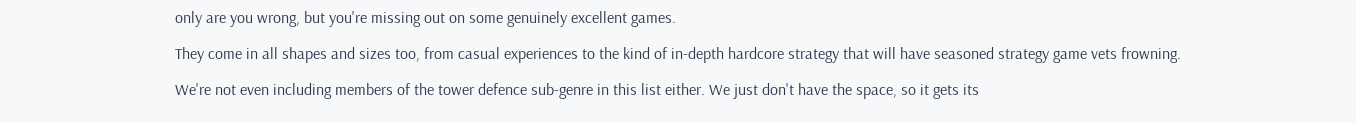only are you wrong, but you're missing out on some genuinely excellent games.

They come in all shapes and sizes too, from casual experiences to the kind of in-depth hardcore strategy that will have seasoned strategy game vets frowning.

We're not even including members of the tower defence sub-genre in this list either. We just don't have the space, so it gets its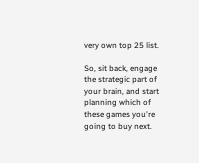very own top 25 list.

So, sit back, engage the strategic part of your brain, and start planning which of these games you're going to buy next.